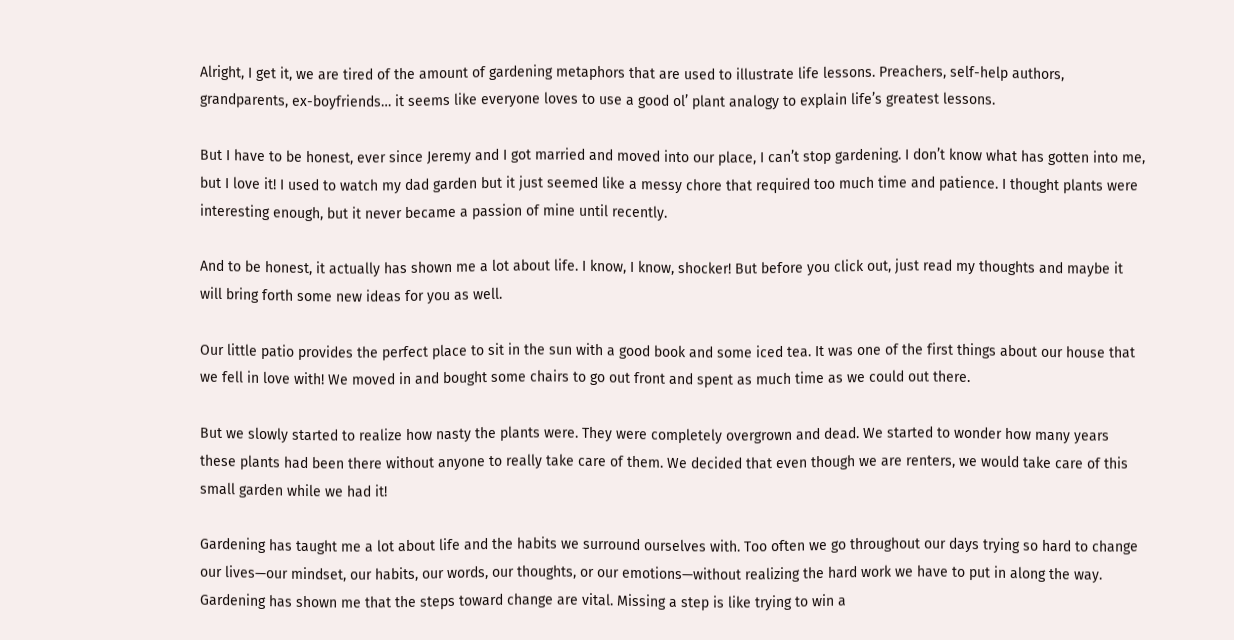Alright, I get it, we are tired of the amount of gardening metaphors that are used to illustrate life lessons. Preachers, self-help authors, grandparents, ex-boyfriends… it seems like everyone loves to use a good ol’ plant analogy to explain life’s greatest lessons.

But I have to be honest, ever since Jeremy and I got married and moved into our place, I can’t stop gardening. I don’t know what has gotten into me, but I love it! I used to watch my dad garden but it just seemed like a messy chore that required too much time and patience. I thought plants were interesting enough, but it never became a passion of mine until recently.

And to be honest, it actually has shown me a lot about life. I know, I know, shocker! But before you click out, just read my thoughts and maybe it will bring forth some new ideas for you as well.

Our little patio provides the perfect place to sit in the sun with a good book and some iced tea. It was one of the first things about our house that we fell in love with! We moved in and bought some chairs to go out front and spent as much time as we could out there.

But we slowly started to realize how nasty the plants were. They were completely overgrown and dead. We started to wonder how many years these plants had been there without anyone to really take care of them. We decided that even though we are renters, we would take care of this small garden while we had it!

Gardening has taught me a lot about life and the habits we surround ourselves with. Too often we go throughout our days trying so hard to change our lives—our mindset, our habits, our words, our thoughts, or our emotions—without realizing the hard work we have to put in along the way. Gardening has shown me that the steps toward change are vital. Missing a step is like trying to win a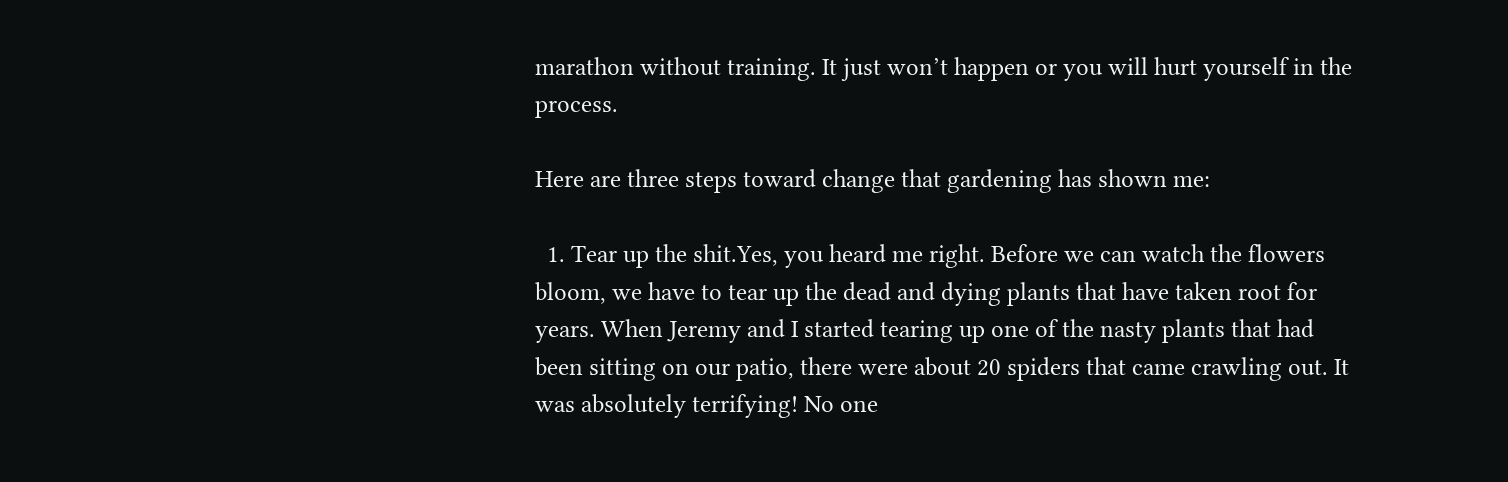marathon without training. It just won’t happen or you will hurt yourself in the process.

Here are three steps toward change that gardening has shown me:

  1. Tear up the shit.Yes, you heard me right. Before we can watch the flowers bloom, we have to tear up the dead and dying plants that have taken root for years. When Jeremy and I started tearing up one of the nasty plants that had been sitting on our patio, there were about 20 spiders that came crawling out. It was absolutely terrifying! No one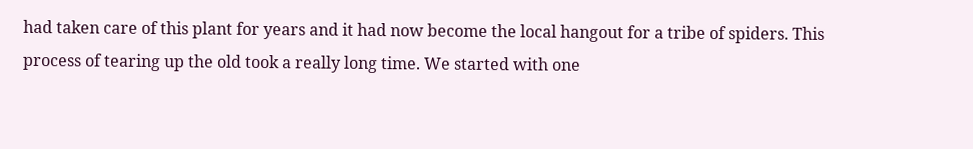had taken care of this plant for years and it had now become the local hangout for a tribe of spiders. This process of tearing up the old took a really long time. We started with one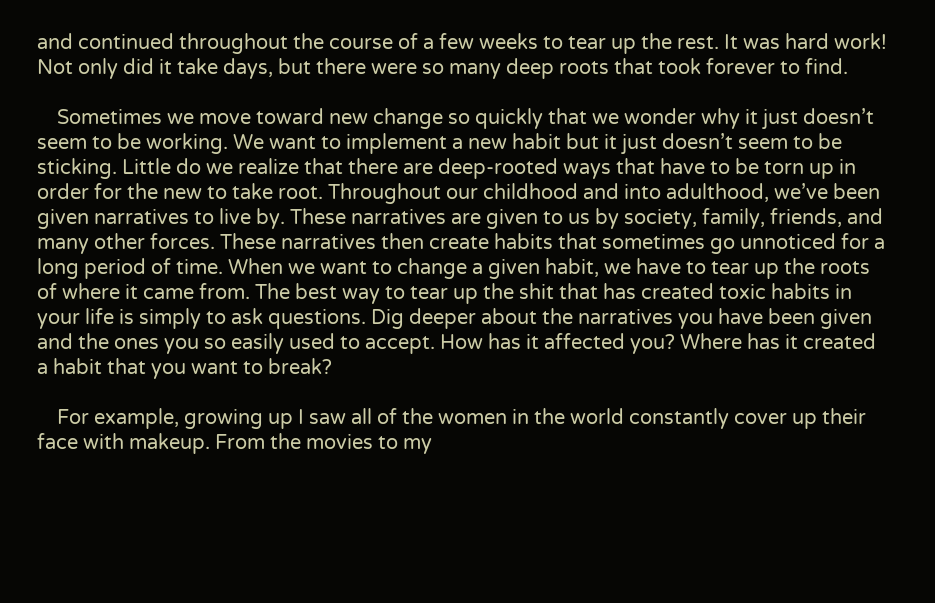and continued throughout the course of a few weeks to tear up the rest. It was hard work! Not only did it take days, but there were so many deep roots that took forever to find.

    Sometimes we move toward new change so quickly that we wonder why it just doesn’t seem to be working. We want to implement a new habit but it just doesn’t seem to be sticking. Little do we realize that there are deep-rooted ways that have to be torn up in order for the new to take root. Throughout our childhood and into adulthood, we’ve been given narratives to live by. These narratives are given to us by society, family, friends, and many other forces. These narratives then create habits that sometimes go unnoticed for a long period of time. When we want to change a given habit, we have to tear up the roots of where it came from. The best way to tear up the shit that has created toxic habits in your life is simply to ask questions. Dig deeper about the narratives you have been given and the ones you so easily used to accept. How has it affected you? Where has it created a habit that you want to break?

    For example, growing up I saw all of the women in the world constantly cover up their face with makeup. From the movies to my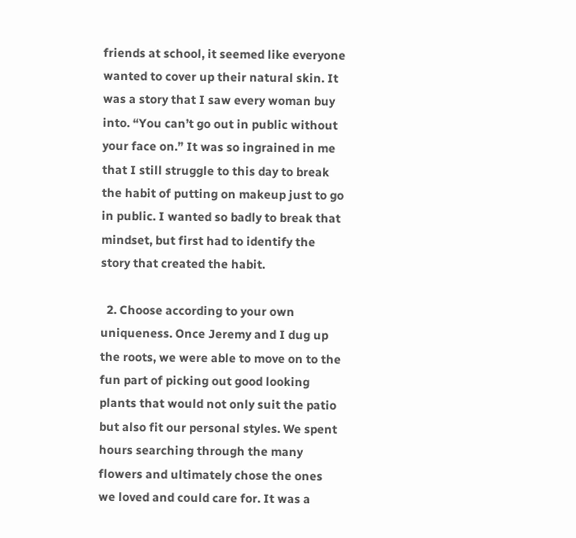friends at school, it seemed like everyone wanted to cover up their natural skin. It was a story that I saw every woman buy into. “You can’t go out in public without your face on.” It was so ingrained in me that I still struggle to this day to break the habit of putting on makeup just to go in public. I wanted so badly to break that mindset, but first had to identify the story that created the habit.

  2. Choose according to your own uniqueness. Once Jeremy and I dug up the roots, we were able to move on to the fun part of picking out good looking plants that would not only suit the patio but also fit our personal styles. We spent hours searching through the many flowers and ultimately chose the ones we loved and could care for. It was a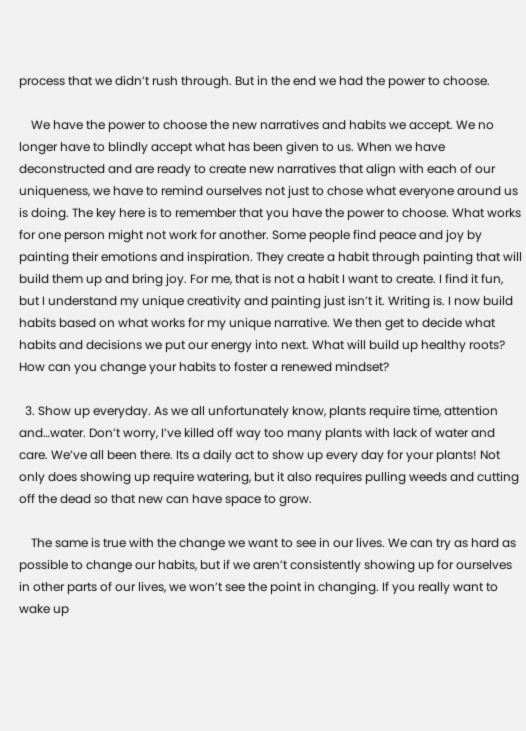process that we didn’t rush through. But in the end we had the power to choose.

    We have the power to choose the new narratives and habits we accept. We no longer have to blindly accept what has been given to us. When we have deconstructed and are ready to create new narratives that align with each of our uniqueness, we have to remind ourselves not just to chose what everyone around us is doing. The key here is to remember that you have the power to choose. What works for one person might not work for another. Some people find peace and joy by painting their emotions and inspiration. They create a habit through painting that will build them up and bring joy. For me, that is not a habit I want to create. I find it fun, but I understand my unique creativity and painting just isn’t it. Writing is. I now build habits based on what works for my unique narrative. We then get to decide what habits and decisions we put our energy into next. What will build up healthy roots? How can you change your habits to foster a renewed mindset?

  3. Show up everyday. As we all unfortunately know, plants require time, attention and…water. Don’t worry, I’ve killed off way too many plants with lack of water and care. We’ve all been there. Its a daily act to show up every day for your plants! Not only does showing up require watering, but it also requires pulling weeds and cutting off the dead so that new can have space to grow.

    The same is true with the change we want to see in our lives. We can try as hard as possible to change our habits, but if we aren’t consistently showing up for ourselves in other parts of our lives, we won’t see the point in changing. If you really want to wake up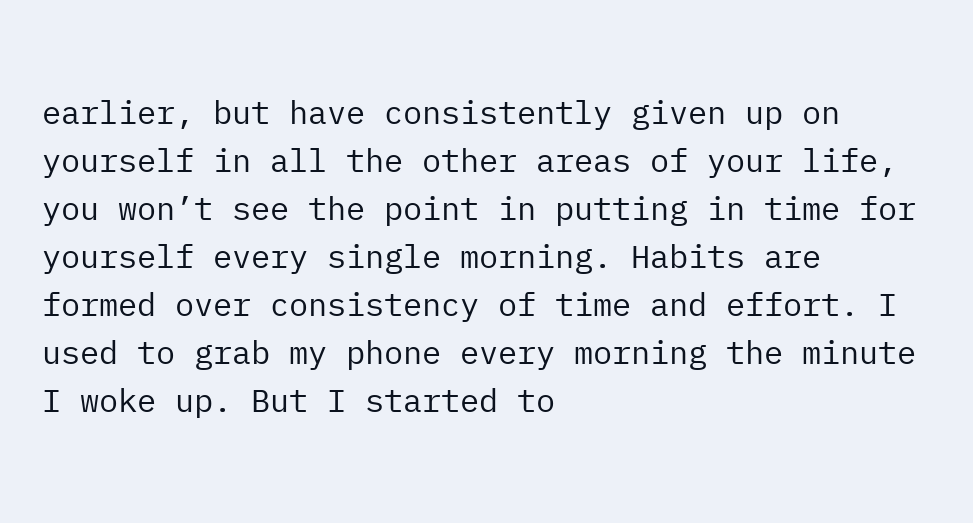earlier, but have consistently given up on yourself in all the other areas of your life, you won’t see the point in putting in time for yourself every single morning. Habits are formed over consistency of time and effort. I used to grab my phone every morning the minute I woke up. But I started to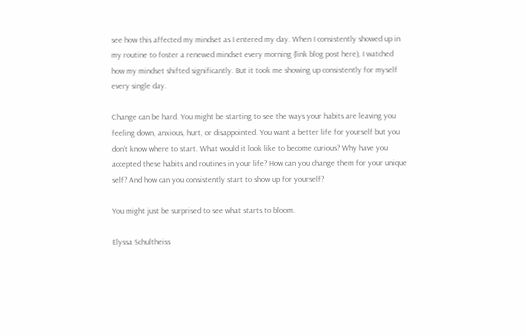see how this affected my mindset as I entered my day. When I consistently showed up in my routine to foster a renewed mindset every morning (link blog post here), I watched how my mindset shifted significantly. But it took me showing up consistently for myself every single day.

Change can be hard. You might be starting to see the ways your habits are leaving you feeling down, anxious, hurt, or disappointed. You want a better life for yourself but you don’t know where to start. What would it look like to become curious? Why have you accepted these habits and routines in your life? How can you change them for your unique self? And how can you consistently start to show up for yourself?

You might just be surprised to see what starts to bloom.

Elyssa Schultheiss